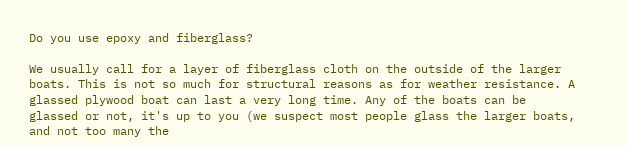Do you use epoxy and fiberglass?

We usually call for a layer of fiberglass cloth on the outside of the larger boats. This is not so much for structural reasons as for weather resistance. A glassed plywood boat can last a very long time. Any of the boats can be glassed or not, it's up to you (we suspect most people glass the larger boats, and not too many the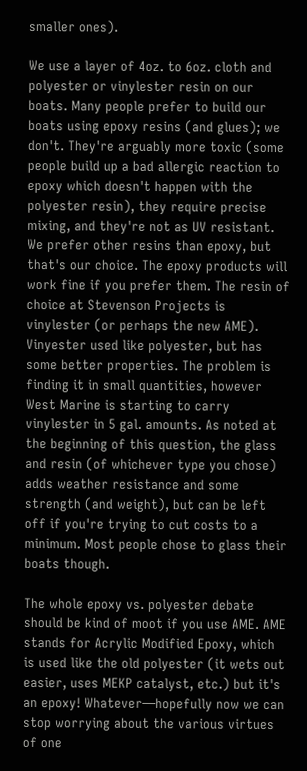smaller ones).

We use a layer of 4oz. to 6oz. cloth and polyester or vinylester resin on our boats. Many people prefer to build our boats using epoxy resins (and glues); we don't. They're arguably more toxic (some people build up a bad allergic reaction to epoxy which doesn't happen with the polyester resin), they require precise mixing, and they're not as UV resistant. We prefer other resins than epoxy, but that's our choice. The epoxy products will work fine if you prefer them. The resin of choice at Stevenson Projects is vinylester (or perhaps the new AME). Vinyester used like polyester, but has some better properties. The problem is finding it in small quantities, however West Marine is starting to carry vinylester in 5 gal. amounts. As noted at the beginning of this question, the glass and resin (of whichever type you chose) adds weather resistance and some strength (and weight), but can be left off if you're trying to cut costs to a minimum. Most people chose to glass their boats though.

The whole epoxy vs. polyester debate should be kind of moot if you use AME. AME stands for Acrylic Modified Epoxy, which is used like the old polyester (it wets out easier, uses MEKP catalyst, etc.) but it's an epoxy! Whatever—hopefully now we can stop worrying about the various virtues of one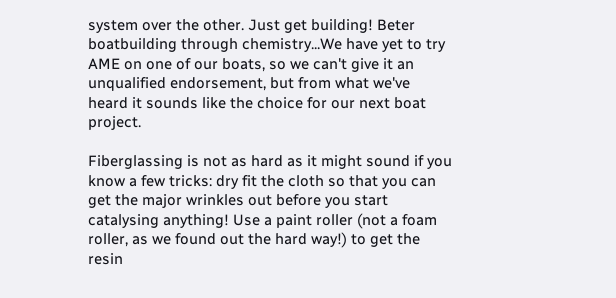system over the other. Just get building! Beter boatbuilding through chemistry...We have yet to try AME on one of our boats, so we can't give it an unqualified endorsement, but from what we've heard it sounds like the choice for our next boat project.

Fiberglassing is not as hard as it might sound if you know a few tricks: dry fit the cloth so that you can get the major wrinkles out before you start catalysing anything! Use a paint roller (not a foam roller, as we found out the hard way!) to get the resin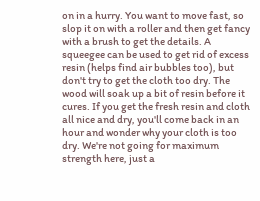on in a hurry. You want to move fast, so slop it on with a roller and then get fancy with a brush to get the details. A squeegee can be used to get rid of excess resin (helps find air bubbles too), but don't try to get the cloth too dry. The wood will soak up a bit of resin before it cures. If you get the fresh resin and cloth all nice and dry, you'll come back in an hour and wonder why your cloth is too dry. We're not going for maximum strength here, just a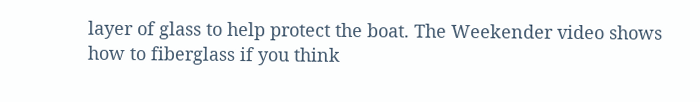layer of glass to help protect the boat. The Weekender video shows how to fiberglass if you think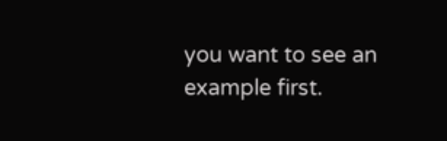you want to see an example first.